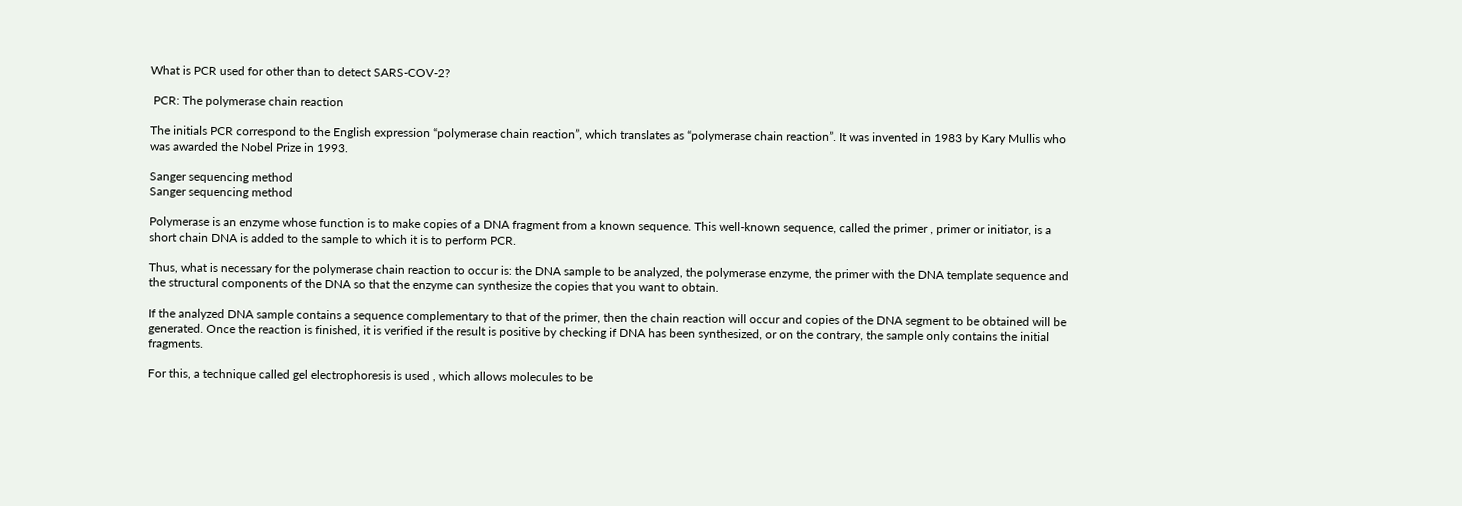What is PCR used for other than to detect SARS-COV-2?

 PCR: The polymerase chain reaction

The initials PCR correspond to the English expression “polymerase chain reaction”, which translates as “polymerase chain reaction”. It was invented in 1983 by Kary Mullis who was awarded the Nobel Prize in 1993.

Sanger sequencing method
Sanger sequencing method

Polymerase is an enzyme whose function is to make copies of a DNA fragment from a known sequence. This well-known sequence, called the primer , primer or initiator, is a short chain DNA is added to the sample to which it is to perform PCR.

Thus, what is necessary for the polymerase chain reaction to occur is: the DNA sample to be analyzed, the polymerase enzyme, the primer with the DNA template sequence and the structural components of the DNA so that the enzyme can synthesize the copies that you want to obtain.

If the analyzed DNA sample contains a sequence complementary to that of the primer, then the chain reaction will occur and copies of the DNA segment to be obtained will be generated. Once the reaction is finished, it is verified if the result is positive by checking if DNA has been synthesized, or on the contrary, the sample only contains the initial fragments.

For this, a technique called gel electrophoresis is used , which allows molecules to be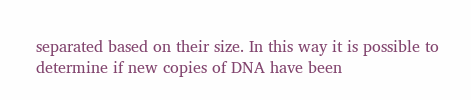separated based on their size. In this way it is possible to determine if new copies of DNA have been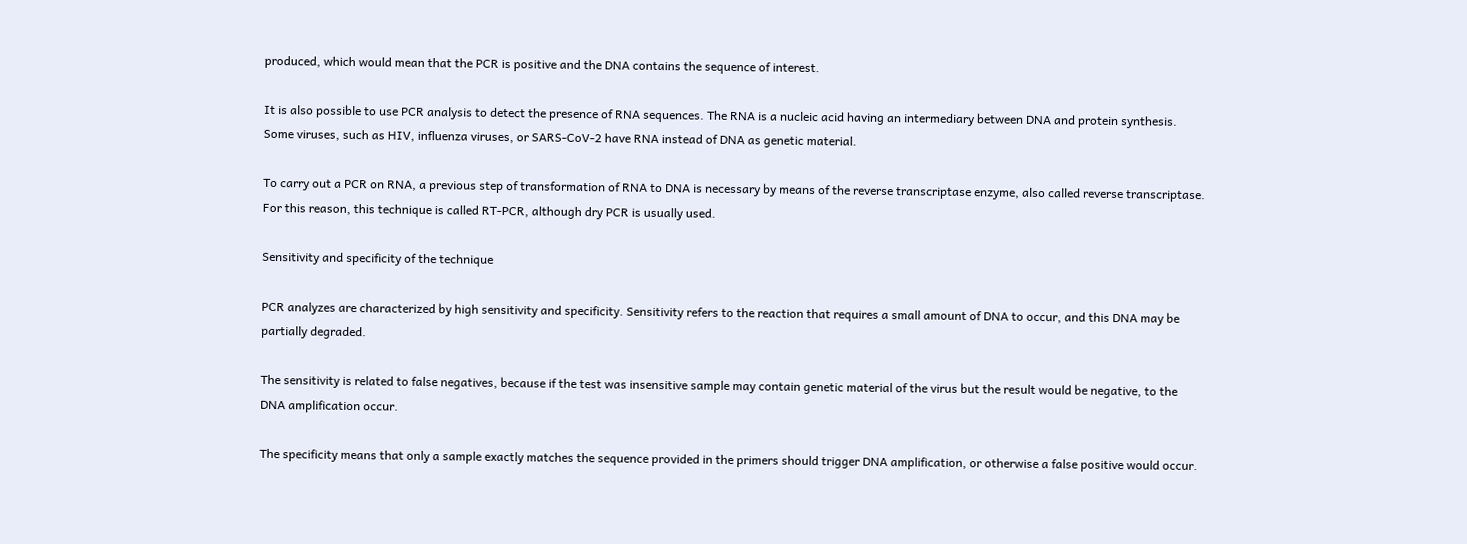produced, which would mean that the PCR is positive and the DNA contains the sequence of interest.

It is also possible to use PCR analysis to detect the presence of RNA sequences. The RNA is a nucleic acid having an intermediary between DNA and protein synthesis. Some viruses, such as HIV, influenza viruses, or SARS-CoV-2 have RNA instead of DNA as genetic material.

To carry out a PCR on RNA, a previous step of transformation of RNA to DNA is necessary by means of the reverse transcriptase enzyme, also called reverse transcriptase. For this reason, this technique is called RT-PCR, although dry PCR is usually used.

Sensitivity and specificity of the technique

PCR analyzes are characterized by high sensitivity and specificity. Sensitivity refers to the reaction that requires a small amount of DNA to occur, and this DNA may be partially degraded.

The sensitivity is related to false negatives, because if the test was insensitive sample may contain genetic material of the virus but the result would be negative, to the DNA amplification occur.

The specificity means that only a sample exactly matches the sequence provided in the primers should trigger DNA amplification, or otherwise a false positive would occur.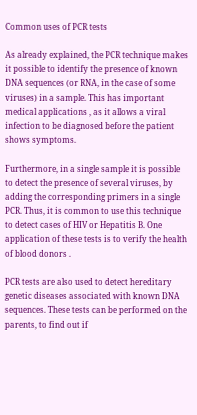Common uses of PCR tests

As already explained, the PCR technique makes it possible to identify the presence of known DNA sequences (or RNA, in the case of some viruses) in a sample. This has important medical applications , as it allows a viral infection to be diagnosed before the patient shows symptoms.

Furthermore, in a single sample it is possible to detect the presence of several viruses, by adding the corresponding primers in a single PCR. Thus, it is common to use this technique to detect cases of HIV or Hepatitis B. One application of these tests is to verify the health of blood donors .

PCR tests are also used to detect hereditary genetic diseases associated with known DNA sequences. These tests can be performed on the parents, to find out if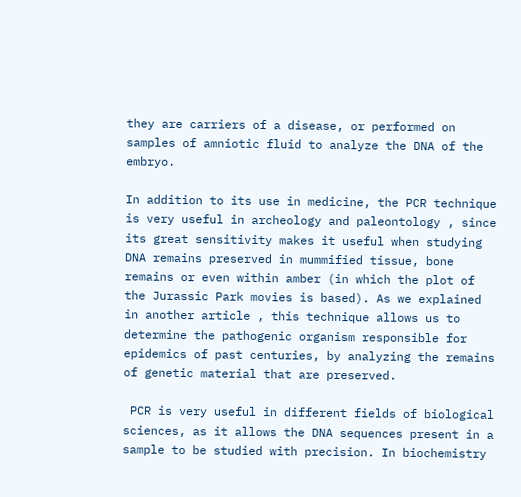they are carriers of a disease, or performed on samples of amniotic fluid to analyze the DNA of the embryo.

In addition to its use in medicine, the PCR technique is very useful in archeology and paleontology , since its great sensitivity makes it useful when studying DNA remains preserved in mummified tissue, bone remains or even within amber (in which the plot of the Jurassic Park movies is based). As we explained in another article , this technique allows us to determine the pathogenic organism responsible for epidemics of past centuries, by analyzing the remains of genetic material that are preserved.

 PCR is very useful in different fields of biological sciences, as it allows the DNA sequences present in a sample to be studied with precision. In biochemistry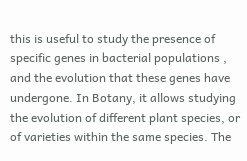this is useful to study the presence of specific genes in bacterial populations , and the evolution that these genes have undergone. In Botany, it allows studying the evolution of different plant species, or of varieties within the same species. The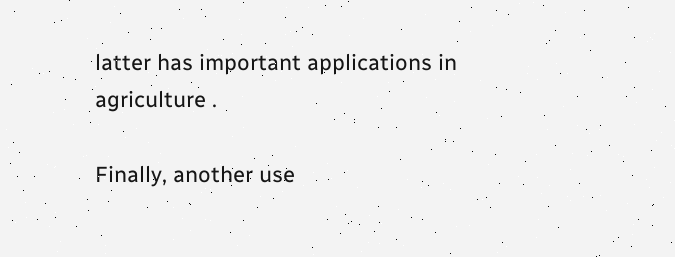latter has important applications in agriculture .

Finally, another use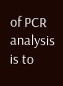of PCR analysis is to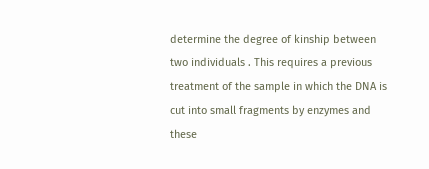determine the degree of kinship between two individuals . This requires a previous treatment of the sample in which the DNA is cut into small fragments by enzymes and these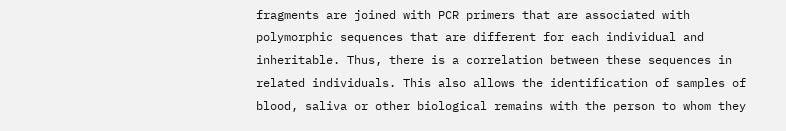fragments are joined with PCR primers that are associated with polymorphic sequences that are different for each individual and inheritable. Thus, there is a correlation between these sequences in related individuals. This also allows the identification of samples of blood, saliva or other biological remains with the person to whom they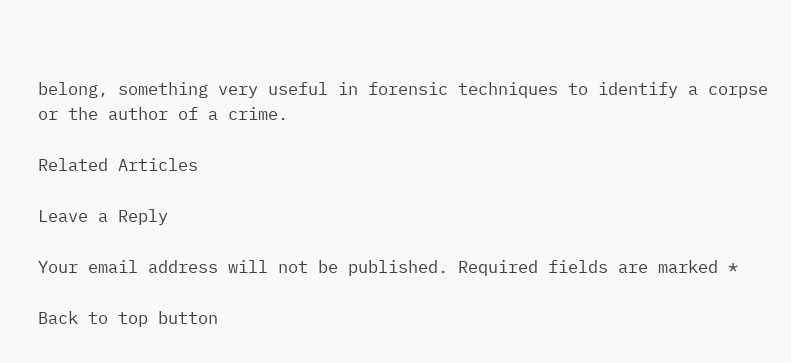belong, something very useful in forensic techniques to identify a corpse or the author of a crime.

Related Articles

Leave a Reply

Your email address will not be published. Required fields are marked *

Back to top button